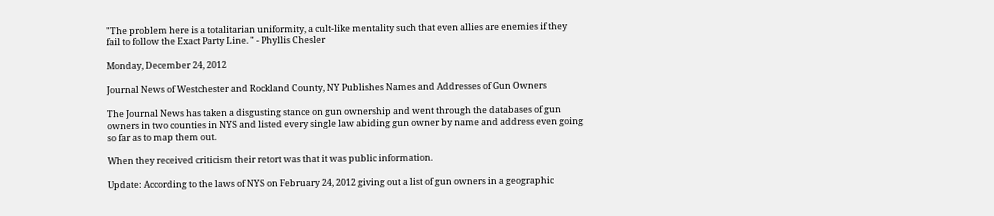"The problem here is a totalitarian uniformity, a cult-like mentality such that even allies are enemies if they fail to follow the Exact Party Line. " - Phyllis Chesler

Monday, December 24, 2012

Journal News of Westchester and Rockland County, NY Publishes Names and Addresses of Gun Owners

The Journal News has taken a disgusting stance on gun ownership and went through the databases of gun owners in two counties in NYS and listed every single law abiding gun owner by name and address even going so far as to map them out.

When they received criticism their retort was that it was public information.

Update: According to the laws of NYS on February 24, 2012 giving out a list of gun owners in a geographic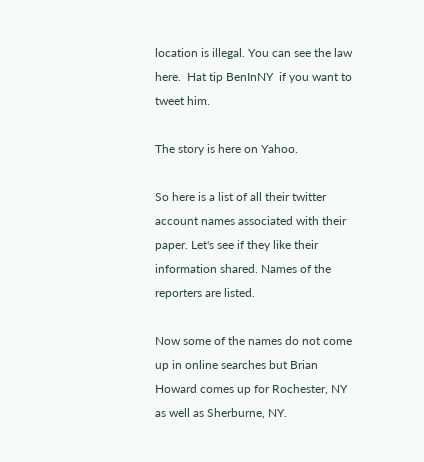location is illegal. You can see the law here.  Hat tip BenInNY  if you want to tweet him.

The story is here on Yahoo.

So here is a list of all their twitter account names associated with their paper. Let's see if they like their information shared. Names of the reporters are listed.

Now some of the names do not come up in online searches but Brian Howard comes up for Rochester, NY as well as Sherburne, NY.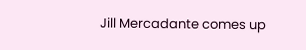Jill Mercadante comes up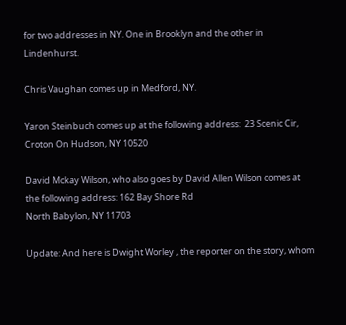for two addresses in NY. One in Brooklyn and the other in Lindenhurst.

Chris Vaughan comes up in Medford, NY.

Yaron Steinbuch comes up at the following address:  23 Scenic Cir, Croton On Hudson, NY 10520

David Mckay Wilson, who also goes by David Allen Wilson comes at the following address: 162 Bay Shore Rd
North Babylon, NY 11703

Update: And here is Dwight Worley , the reporter on the story, whom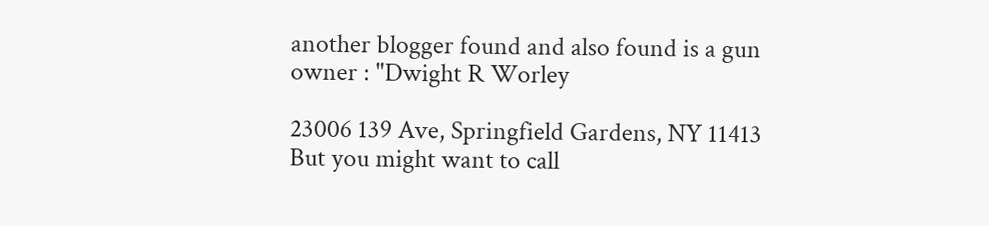another blogger found and also found is a gun owner : "Dwight R Worley

23006 139 Ave, Springfield Gardens, NY 11413 But you might want to call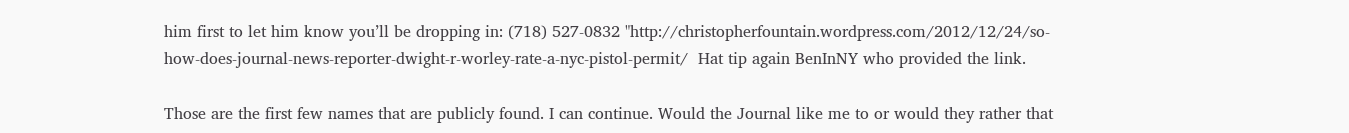him first to let him know you’ll be dropping in: (718) 527-0832 "http://christopherfountain.wordpress.com/2012/12/24/so-how-does-journal-news-reporter-dwight-r-worley-rate-a-nyc-pistol-permit/  Hat tip again BenInNY who provided the link.

Those are the first few names that are publicly found. I can continue. Would the Journal like me to or would they rather that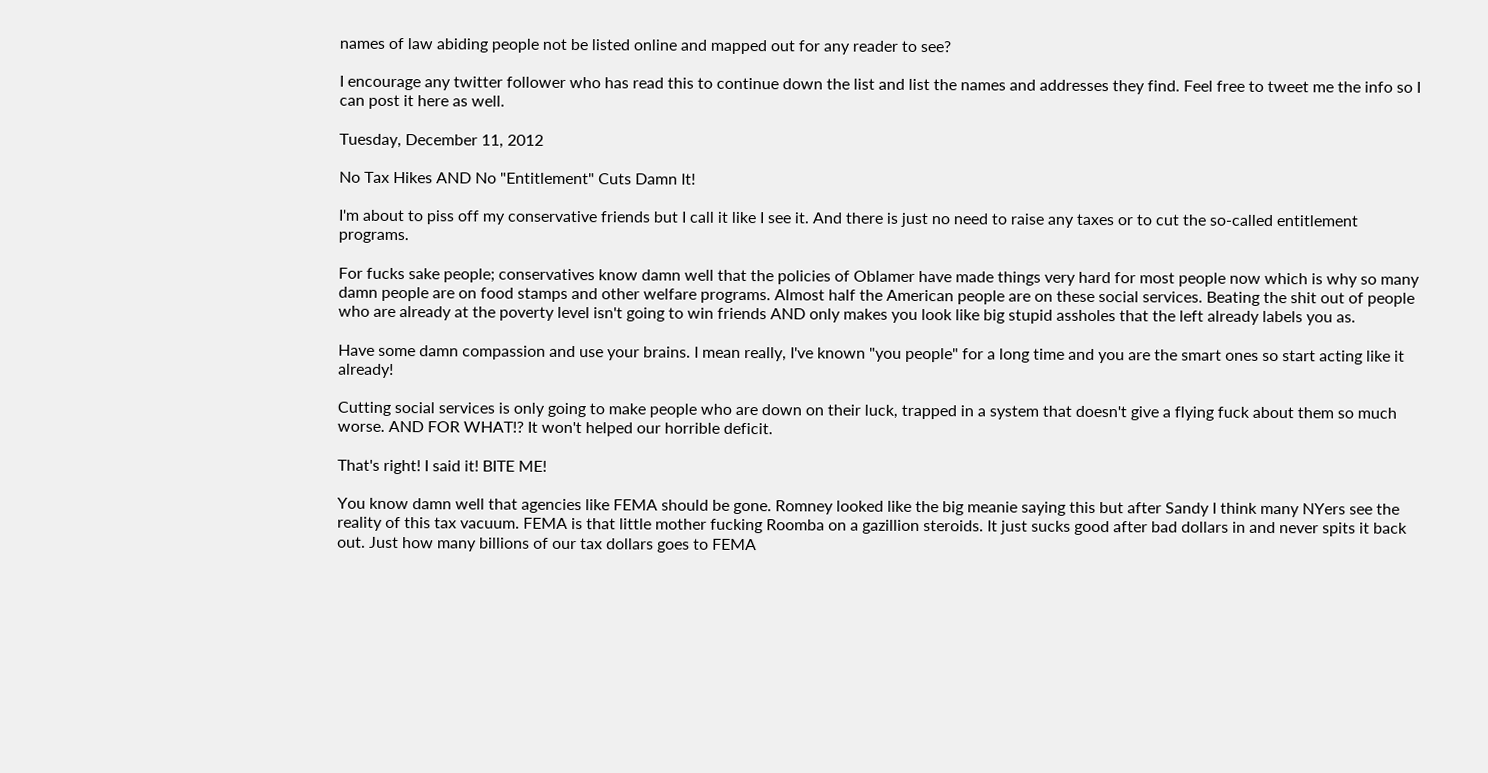names of law abiding people not be listed online and mapped out for any reader to see?

I encourage any twitter follower who has read this to continue down the list and list the names and addresses they find. Feel free to tweet me the info so I can post it here as well.

Tuesday, December 11, 2012

No Tax Hikes AND No "Entitlement" Cuts Damn It!

I'm about to piss off my conservative friends but I call it like I see it. And there is just no need to raise any taxes or to cut the so-called entitlement programs.

For fucks sake people; conservatives know damn well that the policies of Oblamer have made things very hard for most people now which is why so many damn people are on food stamps and other welfare programs. Almost half the American people are on these social services. Beating the shit out of people who are already at the poverty level isn't going to win friends AND only makes you look like big stupid assholes that the left already labels you as.

Have some damn compassion and use your brains. I mean really, I've known "you people" for a long time and you are the smart ones so start acting like it already!

Cutting social services is only going to make people who are down on their luck, trapped in a system that doesn't give a flying fuck about them so much worse. AND FOR WHAT!? It won't helped our horrible deficit.

That's right! I said it! BITE ME!

You know damn well that agencies like FEMA should be gone. Romney looked like the big meanie saying this but after Sandy I think many NYers see the reality of this tax vacuum. FEMA is that little mother fucking Roomba on a gazillion steroids. It just sucks good after bad dollars in and never spits it back out. Just how many billions of our tax dollars goes to FEMA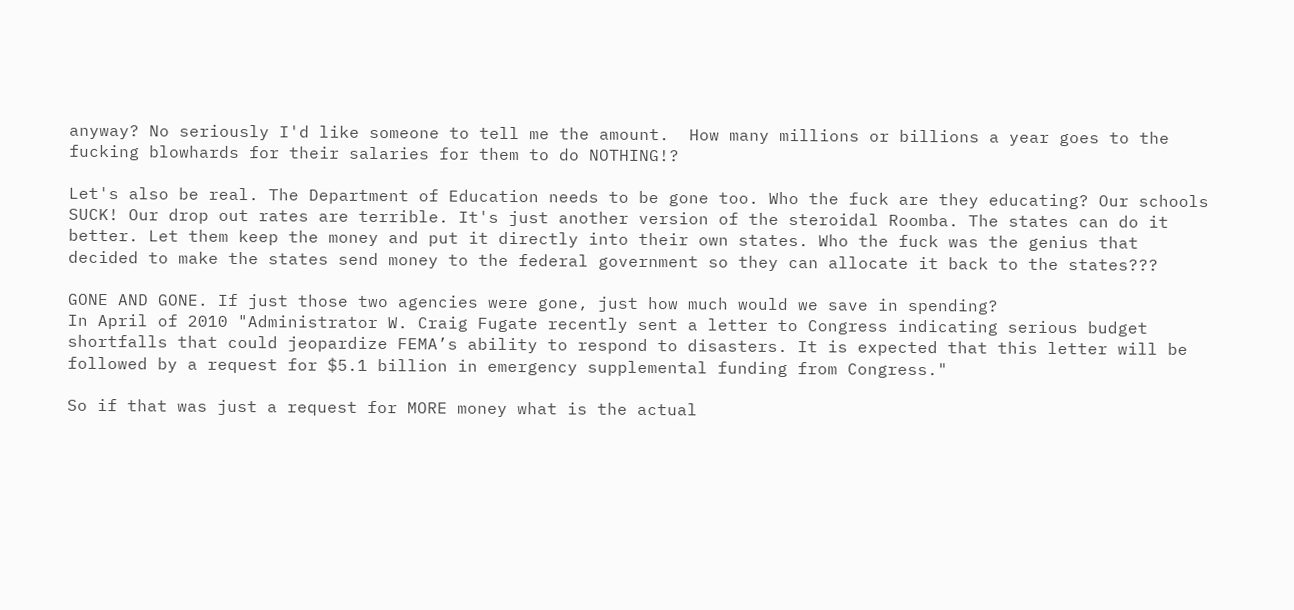anyway? No seriously I'd like someone to tell me the amount.  How many millions or billions a year goes to the fucking blowhards for their salaries for them to do NOTHING!?

Let's also be real. The Department of Education needs to be gone too. Who the fuck are they educating? Our schools SUCK! Our drop out rates are terrible. It's just another version of the steroidal Roomba. The states can do it better. Let them keep the money and put it directly into their own states. Who the fuck was the genius that decided to make the states send money to the federal government so they can allocate it back to the states???

GONE AND GONE. If just those two agencies were gone, just how much would we save in spending?
In April of 2010 "Administrator W. Craig Fugate recently sent a letter to Congress indicating serious budget shortfalls that could jeopardize FEMA’s ability to respond to disasters. It is expected that this letter will be followed by a request for $5.1 billion in emergency supplemental funding from Congress."

So if that was just a request for MORE money what is the actual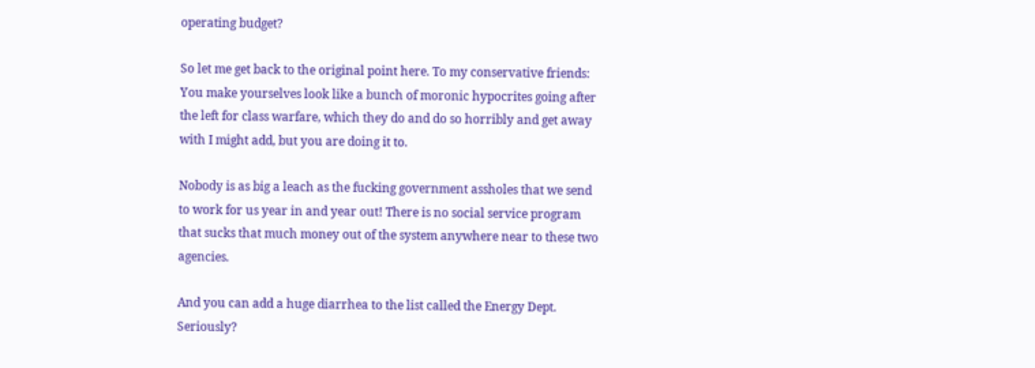operating budget?

So let me get back to the original point here. To my conservative friends:
You make yourselves look like a bunch of moronic hypocrites going after the left for class warfare, which they do and do so horribly and get away with I might add, but you are doing it to.

Nobody is as big a leach as the fucking government assholes that we send to work for us year in and year out! There is no social service program that sucks that much money out of the system anywhere near to these two agencies.

And you can add a huge diarrhea to the list called the Energy Dept. Seriously?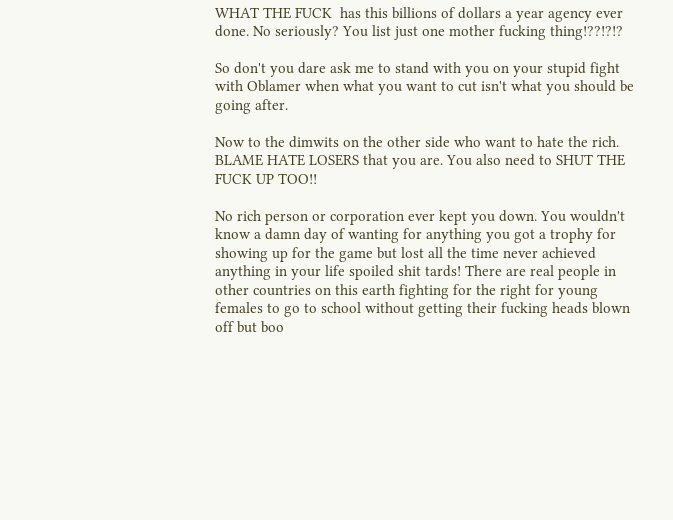WHAT THE FUCK  has this billions of dollars a year agency ever done. No seriously? You list just one mother fucking thing!??!?!?

So don't you dare ask me to stand with you on your stupid fight with Oblamer when what you want to cut isn't what you should be going after.

Now to the dimwits on the other side who want to hate the rich. BLAME HATE LOSERS that you are. You also need to SHUT THE FUCK UP TOO!!

No rich person or corporation ever kept you down. You wouldn't know a damn day of wanting for anything you got a trophy for showing up for the game but lost all the time never achieved anything in your life spoiled shit tards! There are real people in other countries on this earth fighting for the right for young females to go to school without getting their fucking heads blown off but boo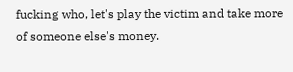fucking who, let's play the victim and take more of someone else's money.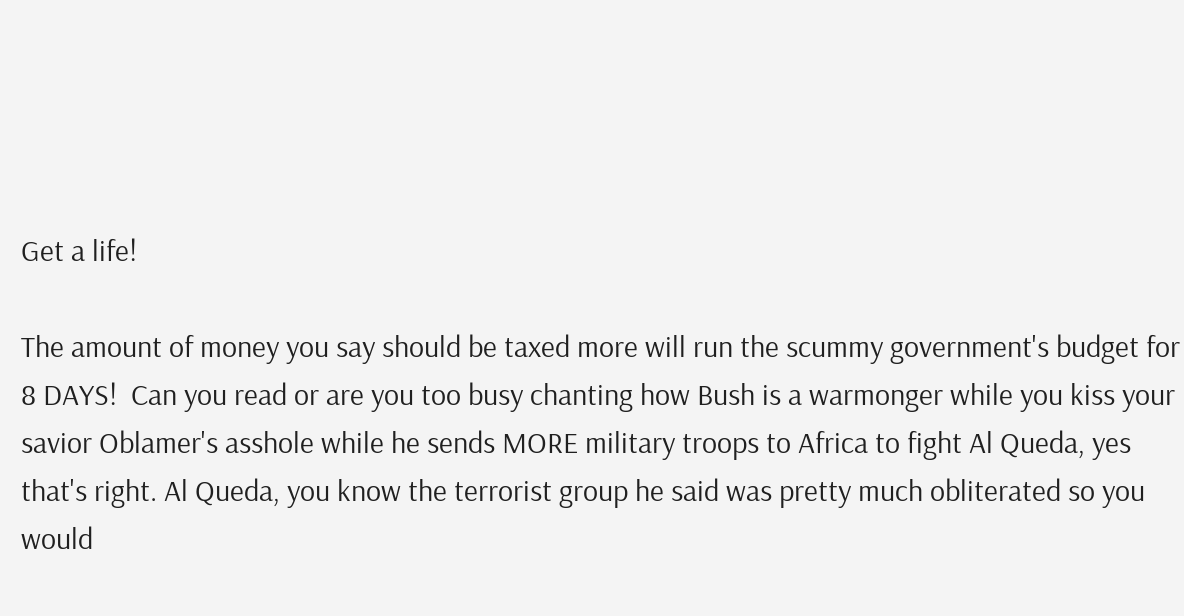Get a life!

The amount of money you say should be taxed more will run the scummy government's budget for 8 DAYS!  Can you read or are you too busy chanting how Bush is a warmonger while you kiss your savior Oblamer's asshole while he sends MORE military troops to Africa to fight Al Queda, yes that's right. Al Queda, you know the terrorist group he said was pretty much obliterated so you would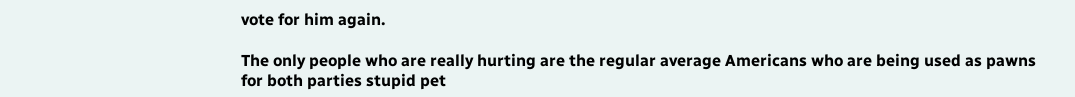vote for him again.

The only people who are really hurting are the regular average Americans who are being used as pawns for both parties stupid pet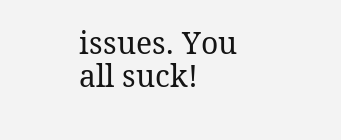issues. You all suck!